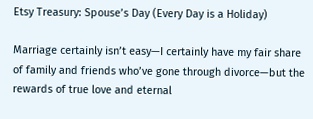Etsy Treasury: Spouse’s Day (Every Day is a Holiday)

Marriage certainly isn’t easy—I certainly have my fair share of family and friends who’ve gone through divorce—but the rewards of true love and eternal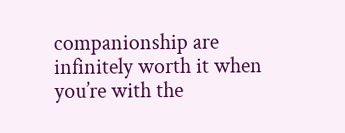companionship are infinitely worth it when you’re with the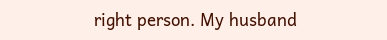right person. My husband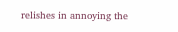relishes in annoying the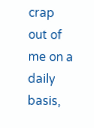crap out of me on a daily basis,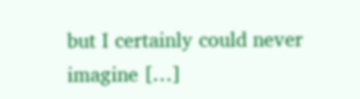but I certainly could never imagine […]